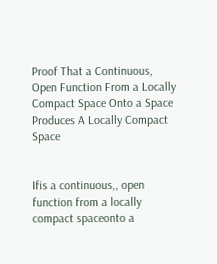Proof That a Continuous, Open Function From a Locally Compact Space Onto a Space Produces A Locally Compact Space


Ifis a continuous,, open function from a locally compact spaceonto a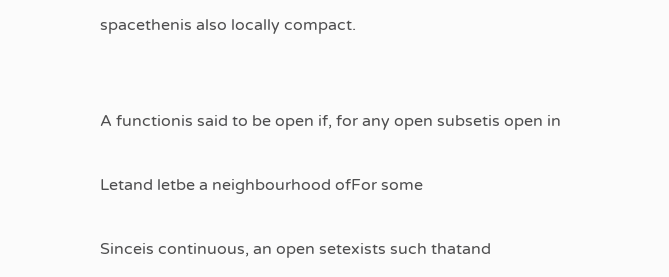spacethenis also locally compact.


A functionis said to be open if, for any open subsetis open in

Letand letbe a neighbourhood ofFor some

Sinceis continuous, an open setexists such thatand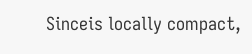Sinceis locally compact,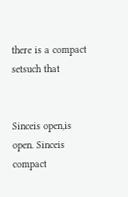there is a compact setsuch that


Sinceis open,is open. Sinceis compact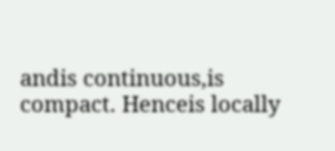andis continuous,is compact. Henceis locally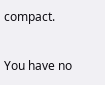compact.

You have no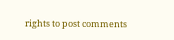rights to post comments